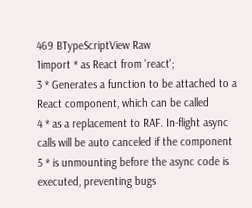469 BTypeScriptView Raw
1import * as React from 'react';
3 * Generates a function to be attached to a React component, which can be called
4 * as a replacement to RAF. In-flight async calls will be auto canceled if the component
5 * is unmounting before the async code is executed, preventing bugs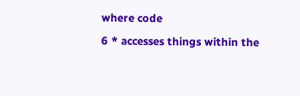where code
6 * accesses things within the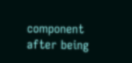component after being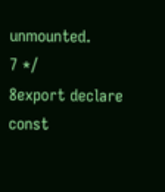unmounted.
7 */
8export declare const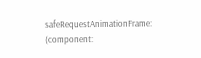safeRequestAnimationFrame: (component: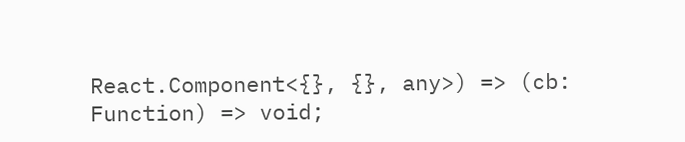React.Component<{}, {}, any>) => (cb: Function) => void;